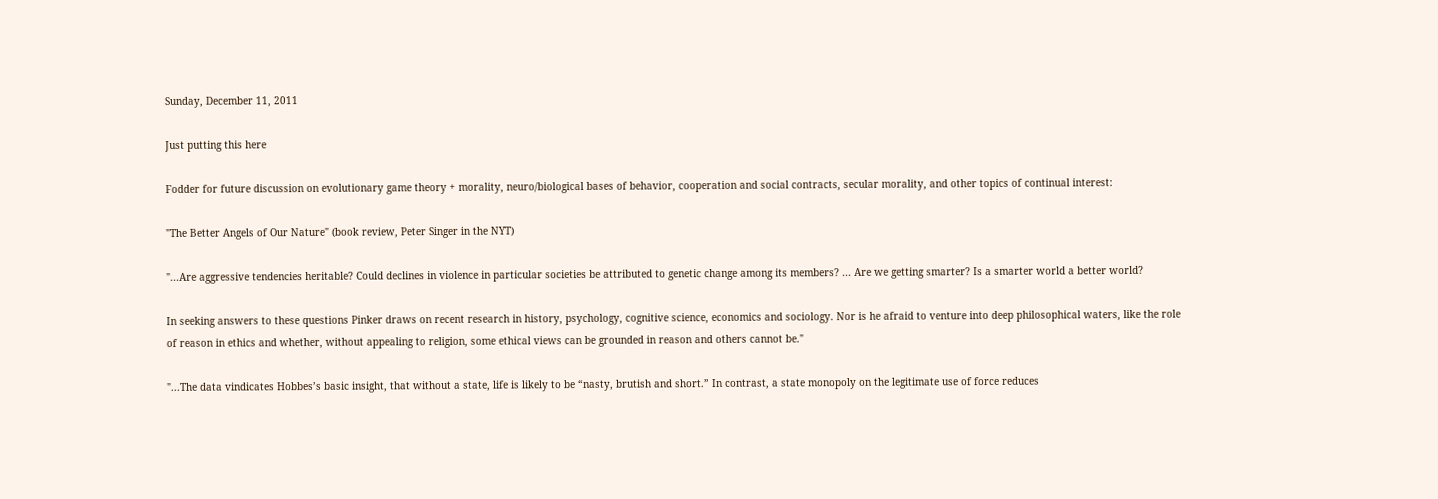Sunday, December 11, 2011

Just putting this here

Fodder for future discussion on evolutionary game theory + morality, neuro/biological bases of behavior, cooperation and social contracts, secular morality, and other topics of continual interest:

"The Better Angels of Our Nature" (book review, Peter Singer in the NYT)

"...Are aggressive tendencies heritable? Could declines in violence in particular societies be attributed to genetic change among its members? ... Are we getting smarter? Is a smarter world a better world?

In seeking answers to these questions Pinker draws on recent research in history, psychology, cognitive science, economics and sociology. Nor is he afraid to venture into deep philosophical waters, like the role of reason in ethics and whether, without appealing to religion, some ethical views can be grounded in reason and others cannot be."

"...The data vindicates Hobbes’s basic insight, that without a state, life is likely to be “nasty, brutish and short.” In contrast, a state monopoly on the legitimate use of force reduces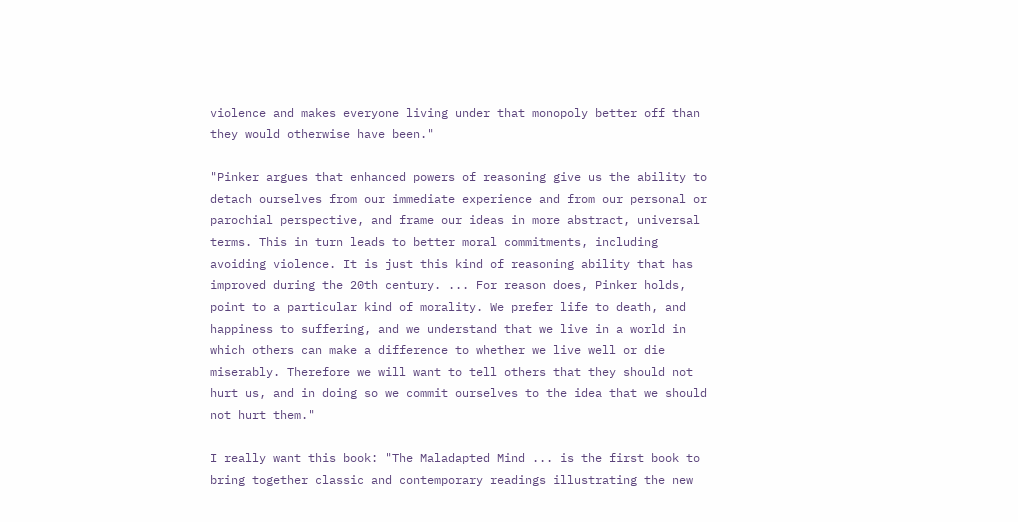violence and makes everyone living under that monopoly better off than they would otherwise have been."

"Pinker argues that enhanced powers of reasoning give us the ability to detach ourselves from our immediate experience and from our personal or parochial perspective, and frame our ideas in more abstract, universal terms. This in turn leads to better moral commitments, including avoiding violence. It is just this kind of reasoning ability that has improved during the 20th century. ... For reason does, Pinker holds, point to a particular kind of morality. We prefer life to death, and happiness to suffering, and we understand that we live in a world in which others can make a difference to whether we live well or die miserably. Therefore we will want to tell others that they should not hurt us, and in doing so we commit ourselves to the idea that we should not hurt them."

I really want this book: "The Maladapted Mind ... is the first book to bring together classic and contemporary readings illustrating the new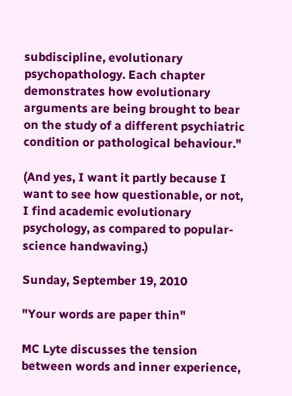subdiscipline, evolutionary psychopathology. Each chapter demonstrates how evolutionary arguments are being brought to bear on the study of a different psychiatric condition or pathological behaviour."

(And yes, I want it partly because I want to see how questionable, or not, I find academic evolutionary psychology, as compared to popular-science handwaving.)

Sunday, September 19, 2010

"Your words are paper thin"

MC Lyte discusses the tension between words and inner experience,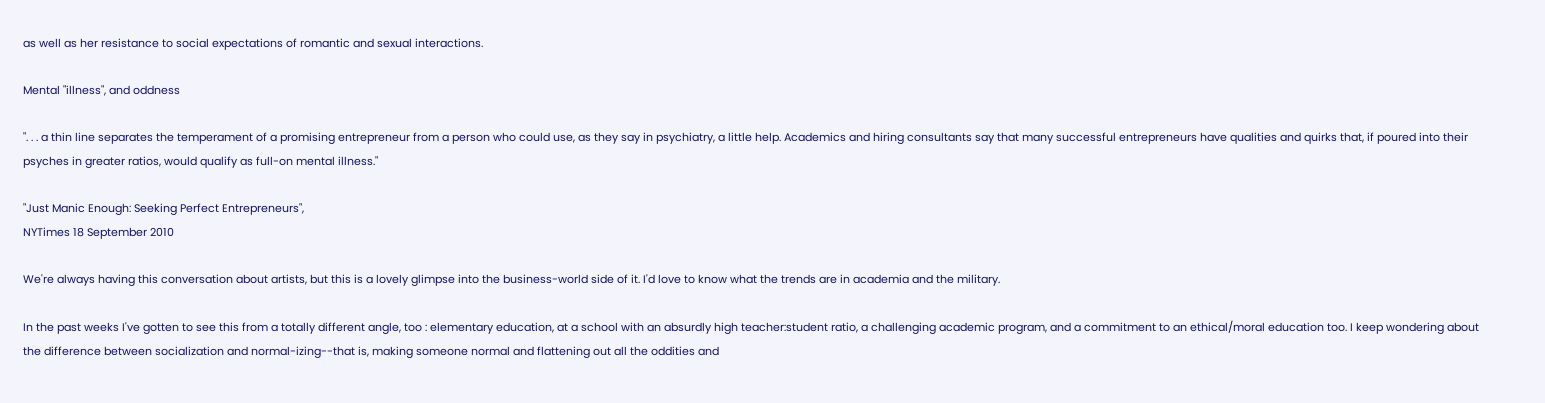as well as her resistance to social expectations of romantic and sexual interactions.

Mental "illness", and oddness

". . . a thin line separates the temperament of a promising entrepreneur from a person who could use, as they say in psychiatry, a little help. Academics and hiring consultants say that many successful entrepreneurs have qualities and quirks that, if poured into their psyches in greater ratios, would qualify as full-on mental illness."

"Just Manic Enough: Seeking Perfect Entrepreneurs",
NYTimes 18 September 2010

We're always having this conversation about artists, but this is a lovely glimpse into the business-world side of it. I'd love to know what the trends are in academia and the military.

In the past weeks I've gotten to see this from a totally different angle, too : elementary education, at a school with an absurdly high teacher:student ratio, a challenging academic program, and a commitment to an ethical/moral education too. I keep wondering about the difference between socialization and normal-izing--that is, making someone normal and flattening out all the oddities and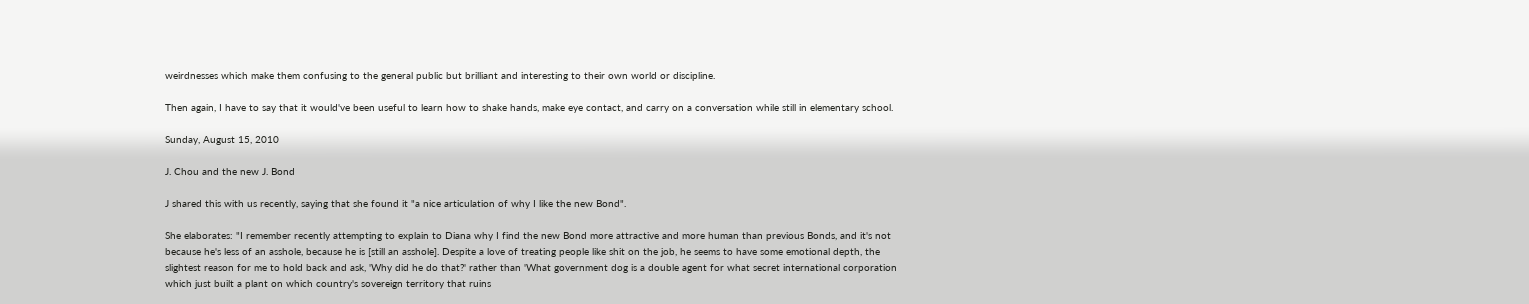weirdnesses which make them confusing to the general public but brilliant and interesting to their own world or discipline.

Then again, I have to say that it would've been useful to learn how to shake hands, make eye contact, and carry on a conversation while still in elementary school.

Sunday, August 15, 2010

J. Chou and the new J. Bond

J shared this with us recently, saying that she found it "a nice articulation of why I like the new Bond".

She elaborates: "I remember recently attempting to explain to Diana why I find the new Bond more attractive and more human than previous Bonds, and it's not because he's less of an asshole, because he is [still an asshole]. Despite a love of treating people like shit on the job, he seems to have some emotional depth, the slightest reason for me to hold back and ask, 'Why did he do that?' rather than 'What government dog is a double agent for what secret international corporation which just built a plant on which country's sovereign territory that ruins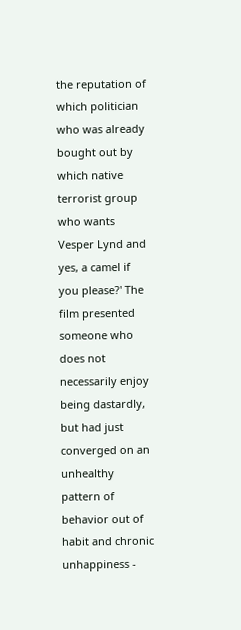the reputation of which politician who was already bought out by which native terrorist group who wants Vesper Lynd and yes, a camel if you please?' The film presented someone who does not necessarily enjoy being dastardly, but had just converged on an unhealthy pattern of behavior out of habit and chronic unhappiness -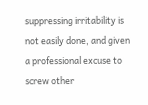suppressing irritability is not easily done, and given a professional excuse to screw other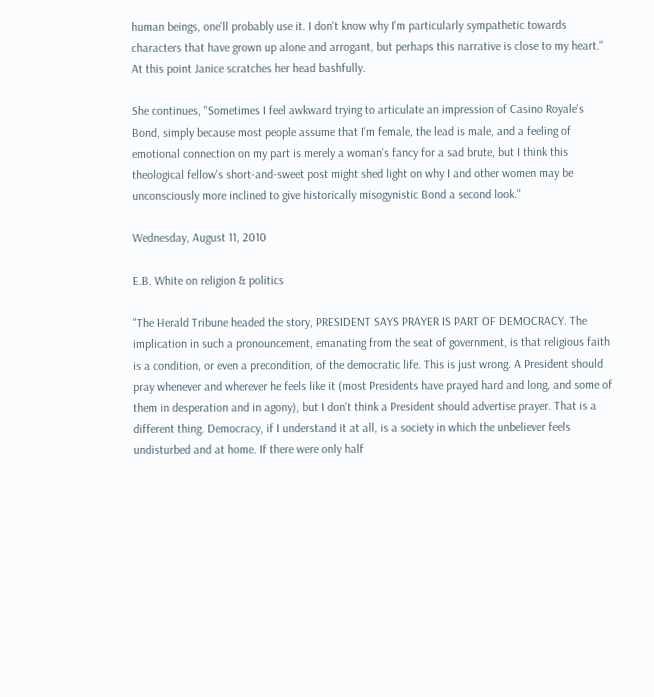human beings, one'll probably use it. I don't know why I'm particularly sympathetic towards characters that have grown up alone and arrogant, but perhaps this narrative is close to my heart." At this point Janice scratches her head bashfully.

She continues, "Sometimes I feel awkward trying to articulate an impression of Casino Royale's Bond, simply because most people assume that I'm female, the lead is male, and a feeling of emotional connection on my part is merely a woman's fancy for a sad brute, but I think this theological fellow's short-and-sweet post might shed light on why I and other women may be unconsciously more inclined to give historically misogynistic Bond a second look."

Wednesday, August 11, 2010

E.B. White on religion & politics

"The Herald Tribune headed the story, PRESIDENT SAYS PRAYER IS PART OF DEMOCRACY. The implication in such a pronouncement, emanating from the seat of government, is that religious faith is a condition, or even a precondition, of the democratic life. This is just wrong. A President should pray whenever and wherever he feels like it (most Presidents have prayed hard and long, and some of them in desperation and in agony), but I don't think a President should advertise prayer. That is a different thing. Democracy, if I understand it at all, is a society in which the unbeliever feels undisturbed and at home. If there were only half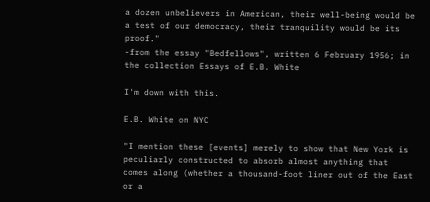a dozen unbelievers in American, their well-being would be a test of our democracy, their tranquility would be its proof."
-from the essay "Bedfellows", written 6 February 1956; in the collection Essays of E.B. White

I'm down with this.

E.B. White on NYC

"I mention these [events] merely to show that New York is peculiarly constructed to absorb almost anything that comes along (whether a thousand-foot liner out of the East or a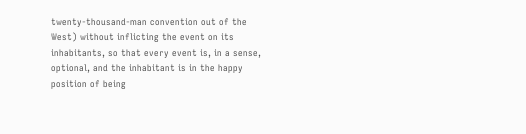twenty-thousand-man convention out of the West) without inflicting the event on its inhabitants, so that every event is, in a sense, optional, and the inhabitant is in the happy position of being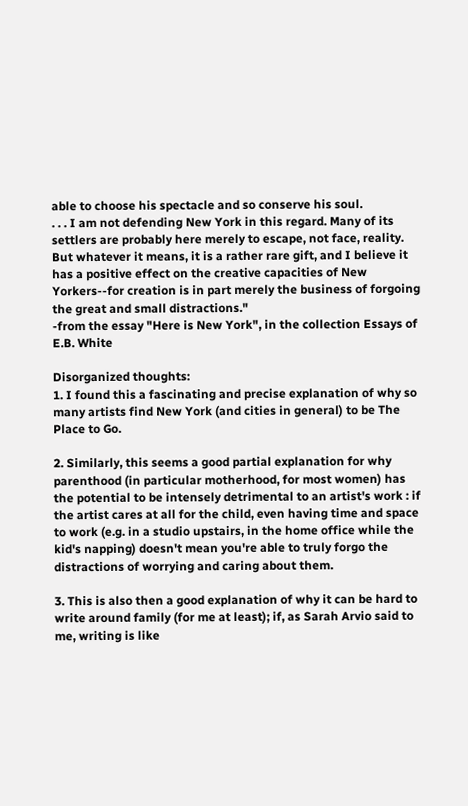able to choose his spectacle and so conserve his soul.
. . . I am not defending New York in this regard. Many of its settlers are probably here merely to escape, not face, reality. But whatever it means, it is a rather rare gift, and I believe it has a positive effect on the creative capacities of New Yorkers--for creation is in part merely the business of forgoing the great and small distractions."
-from the essay "Here is New York", in the collection Essays of E.B. White

Disorganized thoughts:
1. I found this a fascinating and precise explanation of why so many artists find New York (and cities in general) to be The Place to Go.

2. Similarly, this seems a good partial explanation for why parenthood (in particular motherhood, for most women) has the potential to be intensely detrimental to an artist's work : if the artist cares at all for the child, even having time and space to work (e.g. in a studio upstairs, in the home office while the kid's napping) doesn't mean you're able to truly forgo the distractions of worrying and caring about them.

3. This is also then a good explanation of why it can be hard to write around family (for me at least); if, as Sarah Arvio said to me, writing is like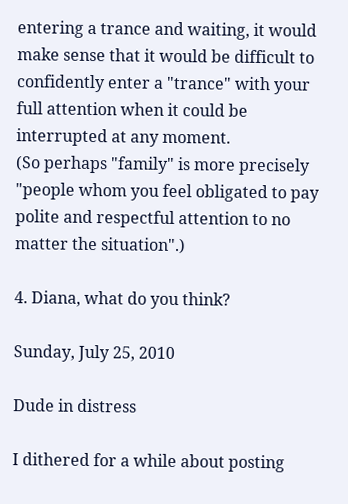entering a trance and waiting, it would make sense that it would be difficult to confidently enter a "trance" with your full attention when it could be interrupted at any moment.
(So perhaps "family" is more precisely "people whom you feel obligated to pay polite and respectful attention to no matter the situation".)

4. Diana, what do you think?

Sunday, July 25, 2010

Dude in distress

I dithered for a while about posting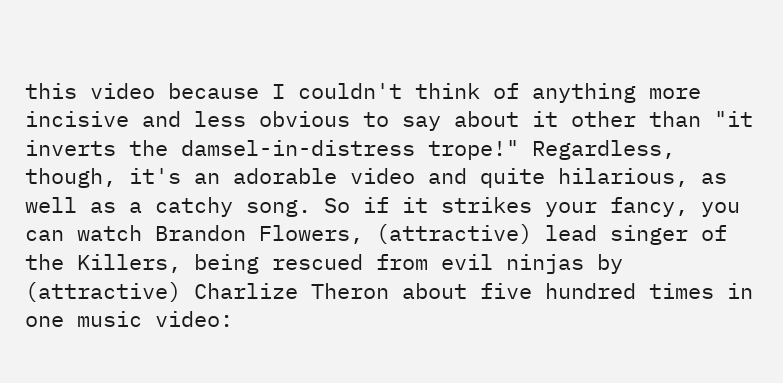this video because I couldn't think of anything more incisive and less obvious to say about it other than "it inverts the damsel-in-distress trope!" Regardless, though, it's an adorable video and quite hilarious, as well as a catchy song. So if it strikes your fancy, you can watch Brandon Flowers, (attractive) lead singer of the Killers, being rescued from evil ninjas by (attractive) Charlize Theron about five hundred times in one music video: